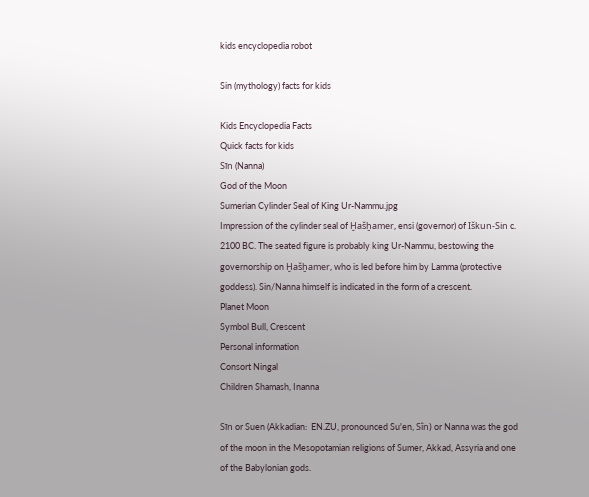kids encyclopedia robot

Sin (mythology) facts for kids

Kids Encyclopedia Facts
Quick facts for kids
Sīn (Nanna)
God of the Moon
Sumerian Cylinder Seal of King Ur-Nammu.jpg
Impression of the cylinder seal of Ḫašḫamer, ensi (governor) of Iškun-Sin c. 2100 BC. The seated figure is probably king Ur-Nammu, bestowing the governorship on Ḫašḫamer, who is led before him by Lamma (protective goddess). Sin/Nanna himself is indicated in the form of a crescent.
Planet Moon
Symbol Bull, Crescent
Personal information
Consort Ningal
Children Shamash, Inanna

Sīn or Suen (Akkadian:  EN.ZU, pronounced Su'en, Sîn) or Nanna was the god of the moon in the Mesopotamian religions of Sumer, Akkad, Assyria and one of the Babylonian gods.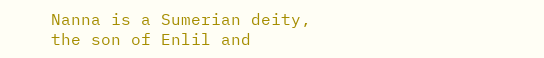Nanna is a Sumerian deity, the son of Enlil and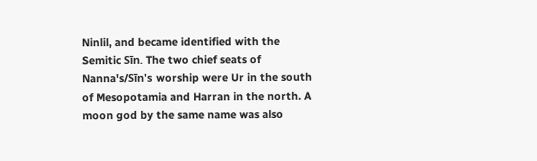Ninlil, and became identified with the Semitic Sīn. The two chief seats of Nanna's/Sīn's worship were Ur in the south of Mesopotamia and Harran in the north. A moon god by the same name was also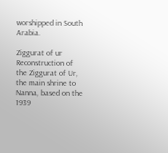worshipped in South Arabia.

Ziggurat of ur
Reconstruction of the Ziggurat of Ur, the main shrine to Nanna, based on the 1939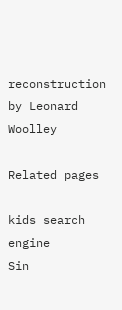reconstruction by Leonard Woolley

Related pages

kids search engine
Sin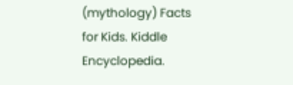(mythology) Facts for Kids. Kiddle Encyclopedia.